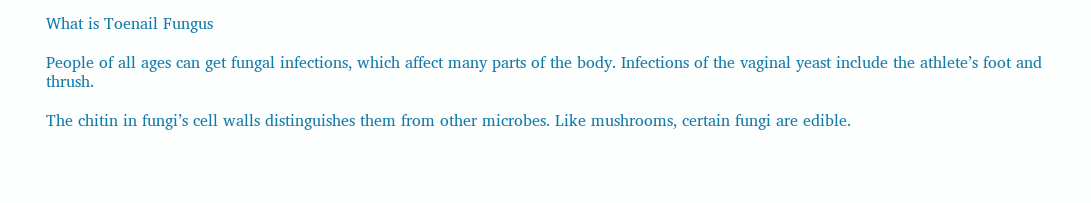What is Toenail Fungus

People of all ages can get fungal infections, which affect many parts of the body. Infections of the vaginal yeast include the athlete’s foot and thrush.

The chitin in fungi’s cell walls distinguishes them from other microbes. Like mushrooms, certain fungi are edible.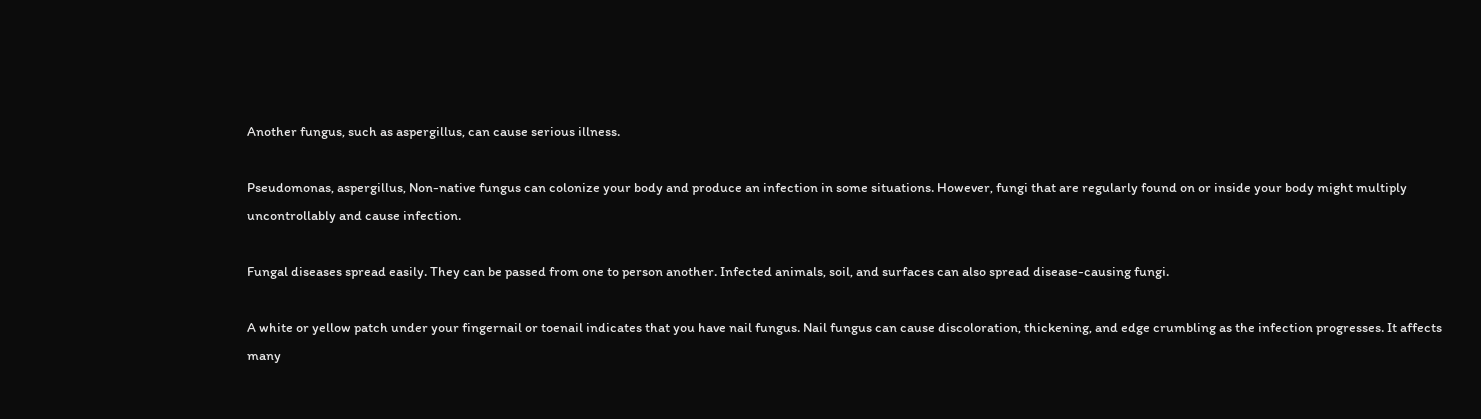Another fungus, such as aspergillus, can cause serious illness.

Pseudomonas, aspergillus, Non-native fungus can colonize your body and produce an infection in some situations. However, fungi that are regularly found on or inside your body might multiply uncontrollably and cause infection.

Fungal diseases spread easily. They can be passed from one to person another. Infected animals, soil, and surfaces can also spread disease-causing fungi.

A white or yellow patch under your fingernail or toenail indicates that you have nail fungus. Nail fungus can cause discoloration, thickening, and edge crumbling as the infection progresses. It affects many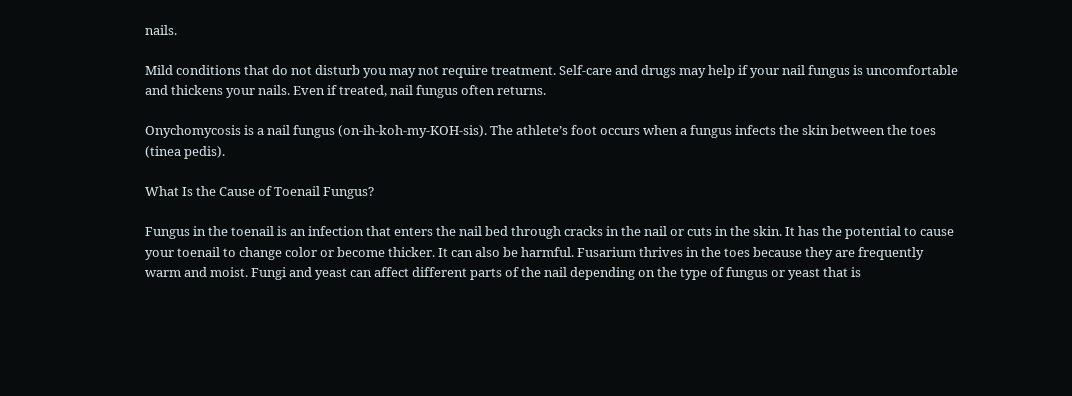nails.

Mild conditions that do not disturb you may not require treatment. Self-care and drugs may help if your nail fungus is uncomfortable and thickens your nails. Even if treated, nail fungus often returns.

Onychomycosis is a nail fungus (on-ih-koh-my-KOH-sis). The athlete’s foot occurs when a fungus infects the skin between the toes (tinea pedis).

What Is the Cause of Toenail Fungus?

Fungus in the toenail is an infection that enters the nail bed through cracks in the nail or cuts in the skin. It has the potential to cause your toenail to change color or become thicker. It can also be harmful. Fusarium thrives in the toes because they are frequently warm and moist. Fungi and yeast can affect different parts of the nail depending on the type of fungus or yeast that is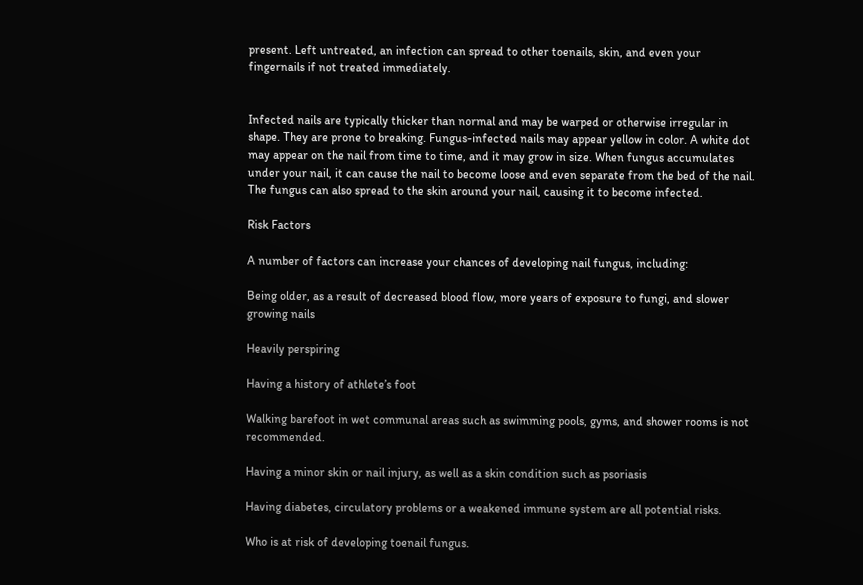present. Left untreated, an infection can spread to other toenails, skin, and even your fingernails if not treated immediately.


Infected nails are typically thicker than normal and may be warped or otherwise irregular in shape. They are prone to breaking. Fungus-infected nails may appear yellow in color. A white dot may appear on the nail from time to time, and it may grow in size. When fungus accumulates under your nail, it can cause the nail to become loose and even separate from the bed of the nail. The fungus can also spread to the skin around your nail, causing it to become infected.

Risk Factors

A number of factors can increase your chances of developing nail fungus, including:

Being older, as a result of decreased blood flow, more years of exposure to fungi, and slower growing nails

Heavily perspiring

Having a history of athlete’s foot

Walking barefoot in wet communal areas such as swimming pools, gyms, and shower rooms is not recommended.

Having a minor skin or nail injury, as well as a skin condition such as psoriasis

Having diabetes, circulatory problems or a weakened immune system are all potential risks.

Who is at risk of developing toenail fungus.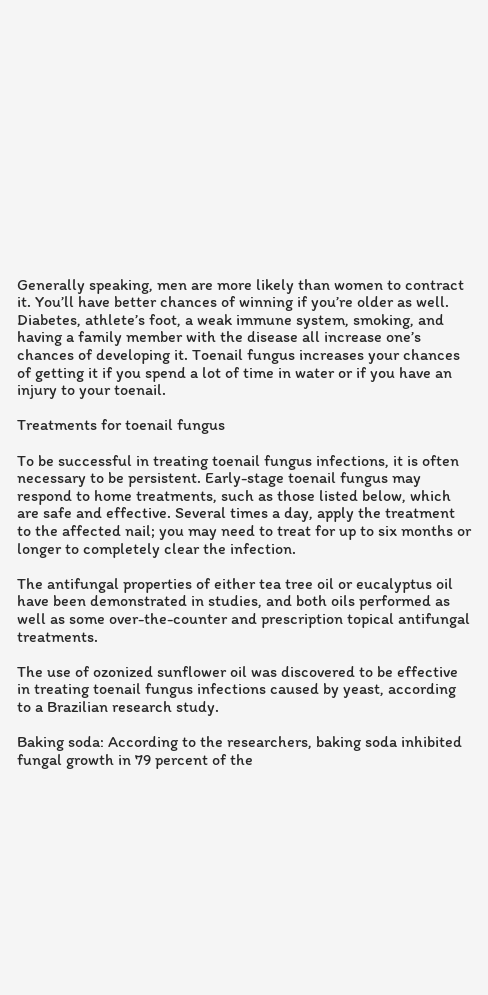Generally speaking, men are more likely than women to contract it. You’ll have better chances of winning if you’re older as well. Diabetes, athlete’s foot, a weak immune system, smoking, and having a family member with the disease all increase one’s chances of developing it. Toenail fungus increases your chances of getting it if you spend a lot of time in water or if you have an injury to your toenail.

Treatments for toenail fungus

To be successful in treating toenail fungus infections, it is often necessary to be persistent. Early-stage toenail fungus may respond to home treatments, such as those listed below, which are safe and effective. Several times a day, apply the treatment to the affected nail; you may need to treat for up to six months or longer to completely clear the infection.

The antifungal properties of either tea tree oil or eucalyptus oil have been demonstrated in studies, and both oils performed as well as some over-the-counter and prescription topical antifungal treatments.

The use of ozonized sunflower oil was discovered to be effective in treating toenail fungus infections caused by yeast, according to a Brazilian research study.

Baking soda: According to the researchers, baking soda inhibited fungal growth in 79 percent of the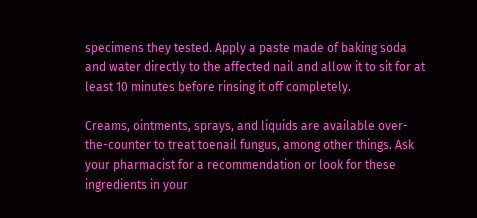specimens they tested. Apply a paste made of baking soda and water directly to the affected nail and allow it to sit for at least 10 minutes before rinsing it off completely.

Creams, ointments, sprays, and liquids are available over-the-counter to treat toenail fungus, among other things. Ask your pharmacist for a recommendation or look for these ingredients in your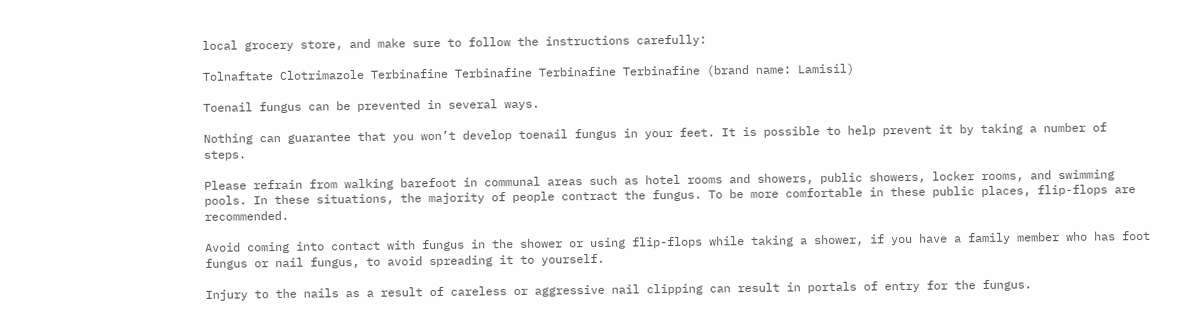local grocery store, and make sure to follow the instructions carefully:

Tolnaftate Clotrimazole Terbinafine Terbinafine Terbinafine Terbinafine (brand name: Lamisil)

Toenail fungus can be prevented in several ways.

Nothing can guarantee that you won’t develop toenail fungus in your feet. It is possible to help prevent it by taking a number of steps.

Please refrain from walking barefoot in communal areas such as hotel rooms and showers, public showers, locker rooms, and swimming pools. In these situations, the majority of people contract the fungus. To be more comfortable in these public places, flip-flops are recommended.

Avoid coming into contact with fungus in the shower or using flip-flops while taking a shower, if you have a family member who has foot fungus or nail fungus, to avoid spreading it to yourself.

Injury to the nails as a result of careless or aggressive nail clipping can result in portals of entry for the fungus.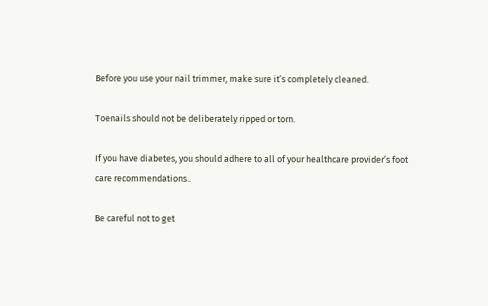Before you use your nail trimmer, make sure it’s completely cleaned.

Toenails should not be deliberately ripped or torn.

If you have diabetes, you should adhere to all of your healthcare provider’s foot care recommendations..

Be careful not to get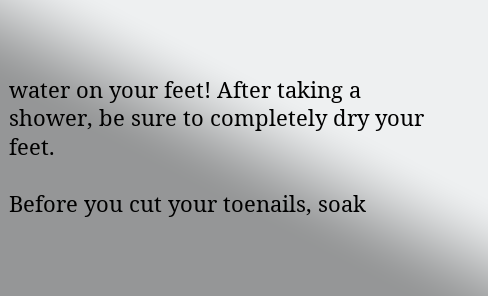water on your feet! After taking a shower, be sure to completely dry your feet.

Before you cut your toenails, soak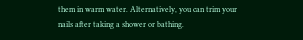them in warm water. Alternatively, you can trim your nails after taking a shower or bathing.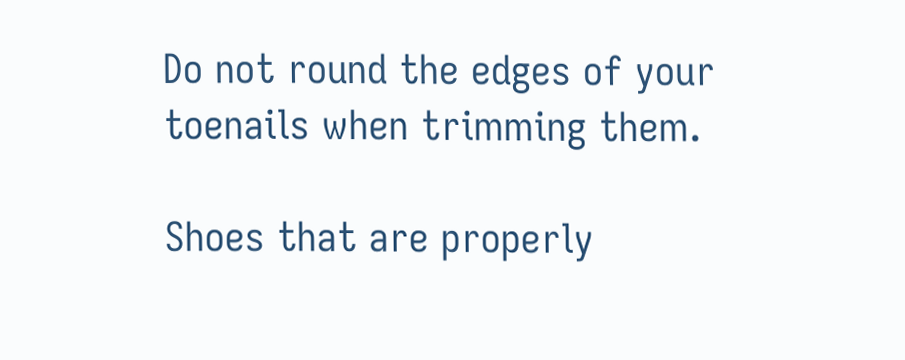Do not round the edges of your toenails when trimming them.

Shoes that are properly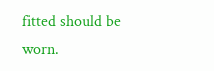fitted should be worn.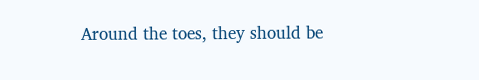Around the toes, they should be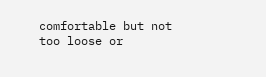comfortable but not too loose or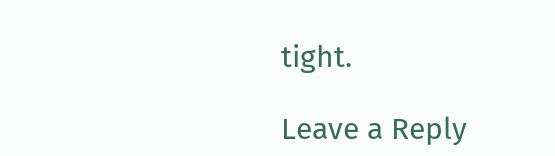tight.

Leave a Reply